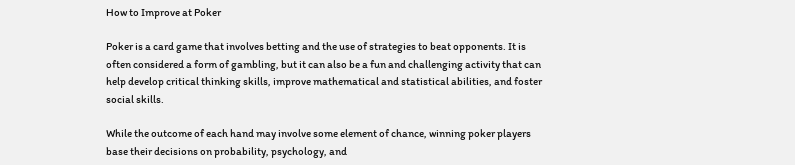How to Improve at Poker

Poker is a card game that involves betting and the use of strategies to beat opponents. It is often considered a form of gambling, but it can also be a fun and challenging activity that can help develop critical thinking skills, improve mathematical and statistical abilities, and foster social skills.

While the outcome of each hand may involve some element of chance, winning poker players base their decisions on probability, psychology, and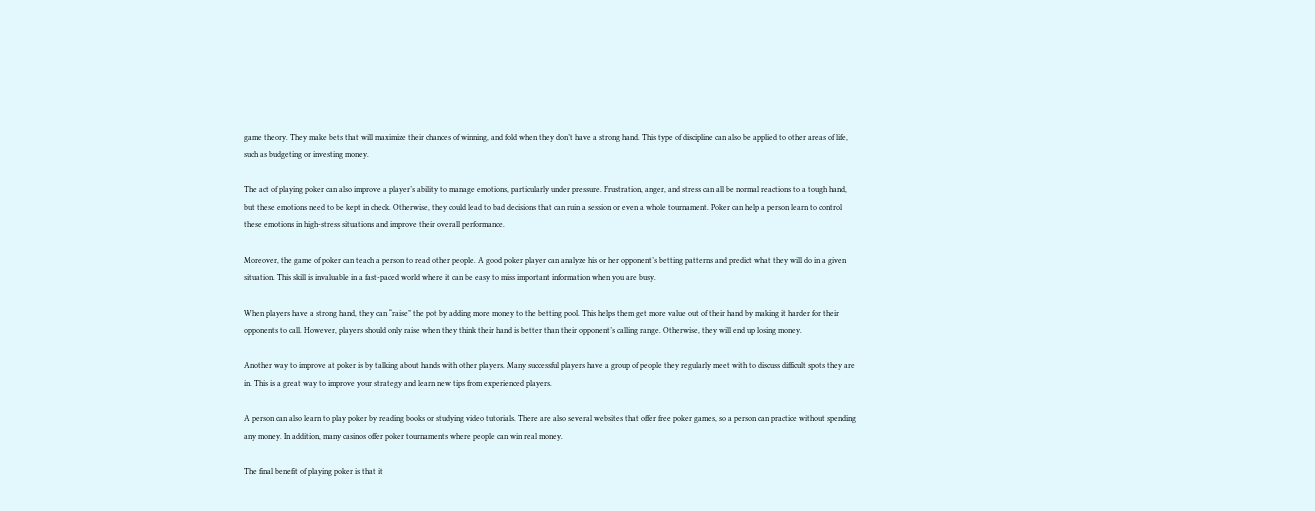game theory. They make bets that will maximize their chances of winning, and fold when they don’t have a strong hand. This type of discipline can also be applied to other areas of life, such as budgeting or investing money.

The act of playing poker can also improve a player’s ability to manage emotions, particularly under pressure. Frustration, anger, and stress can all be normal reactions to a tough hand, but these emotions need to be kept in check. Otherwise, they could lead to bad decisions that can ruin a session or even a whole tournament. Poker can help a person learn to control these emotions in high-stress situations and improve their overall performance.

Moreover, the game of poker can teach a person to read other people. A good poker player can analyze his or her opponent’s betting patterns and predict what they will do in a given situation. This skill is invaluable in a fast-paced world where it can be easy to miss important information when you are busy.

When players have a strong hand, they can “raise” the pot by adding more money to the betting pool. This helps them get more value out of their hand by making it harder for their opponents to call. However, players should only raise when they think their hand is better than their opponent’s calling range. Otherwise, they will end up losing money.

Another way to improve at poker is by talking about hands with other players. Many successful players have a group of people they regularly meet with to discuss difficult spots they are in. This is a great way to improve your strategy and learn new tips from experienced players.

A person can also learn to play poker by reading books or studying video tutorials. There are also several websites that offer free poker games, so a person can practice without spending any money. In addition, many casinos offer poker tournaments where people can win real money.

The final benefit of playing poker is that it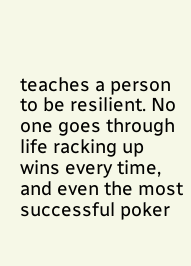teaches a person to be resilient. No one goes through life racking up wins every time, and even the most successful poker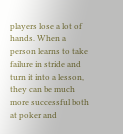players lose a lot of hands. When a person learns to take failure in stride and turn it into a lesson, they can be much more successful both at poker and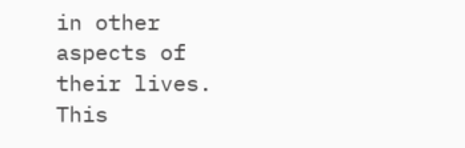in other aspects of their lives. This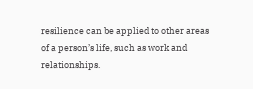resilience can be applied to other areas of a person’s life, such as work and relationships.